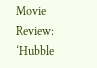Movie Review: ‘Hubble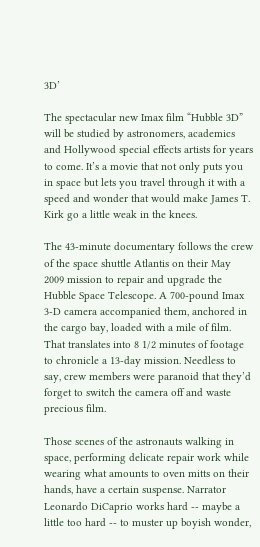3D’

The spectacular new Imax film “Hubble 3D” will be studied by astronomers, academics and Hollywood special effects artists for years to come. It’s a movie that not only puts you in space but lets you travel through it with a speed and wonder that would make James T. Kirk go a little weak in the knees.

The 43-minute documentary follows the crew of the space shuttle Atlantis on their May 2009 mission to repair and upgrade the Hubble Space Telescope. A 700-pound Imax 3-D camera accompanied them, anchored in the cargo bay, loaded with a mile of film. That translates into 8 1/2 minutes of footage to chronicle a 13-day mission. Needless to say, crew members were paranoid that they’d forget to switch the camera off and waste precious film.

Those scenes of the astronauts walking in space, performing delicate repair work while wearing what amounts to oven mitts on their hands, have a certain suspense. Narrator Leonardo DiCaprio works hard -- maybe a little too hard -- to muster up boyish wonder,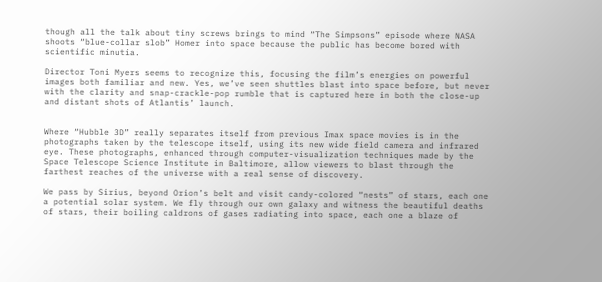though all the talk about tiny screws brings to mind “The Simpsons” episode where NASA shoots “blue-collar slob” Homer into space because the public has become bored with scientific minutia.

Director Toni Myers seems to recognize this, focusing the film’s energies on powerful images both familiar and new. Yes, we’ve seen shuttles blast into space before, but never with the clarity and snap-crackle-pop rumble that is captured here in both the close-up and distant shots of Atlantis’ launch.


Where “Hubble 3D” really separates itself from previous Imax space movies is in the photographs taken by the telescope itself, using its new wide field camera and infrared eye. These photographs, enhanced through computer-visualization techniques made by the Space Telescope Science Institute in Baltimore, allow viewers to blast through the farthest reaches of the universe with a real sense of discovery.

We pass by Sirius, beyond Orion’s belt and visit candy-colored “nests” of stars, each one a potential solar system. We fly through our own galaxy and witness the beautiful deaths of stars, their boiling caldrons of gases radiating into space, each one a blaze of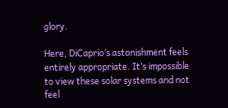glory.

Here, DiCaprio’s astonishment feels entirely appropriate. It’s impossible to view these solar systems and not feel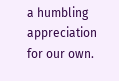a humbling appreciation for our own.